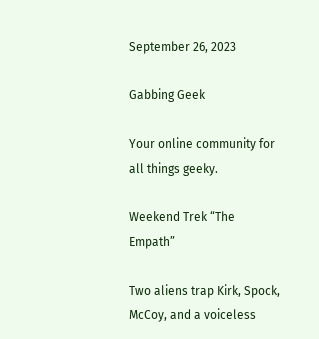September 26, 2023

Gabbing Geek

Your online community for all things geeky.

Weekend Trek “The Empath”

Two aliens trap Kirk, Spock, McCoy, and a voiceless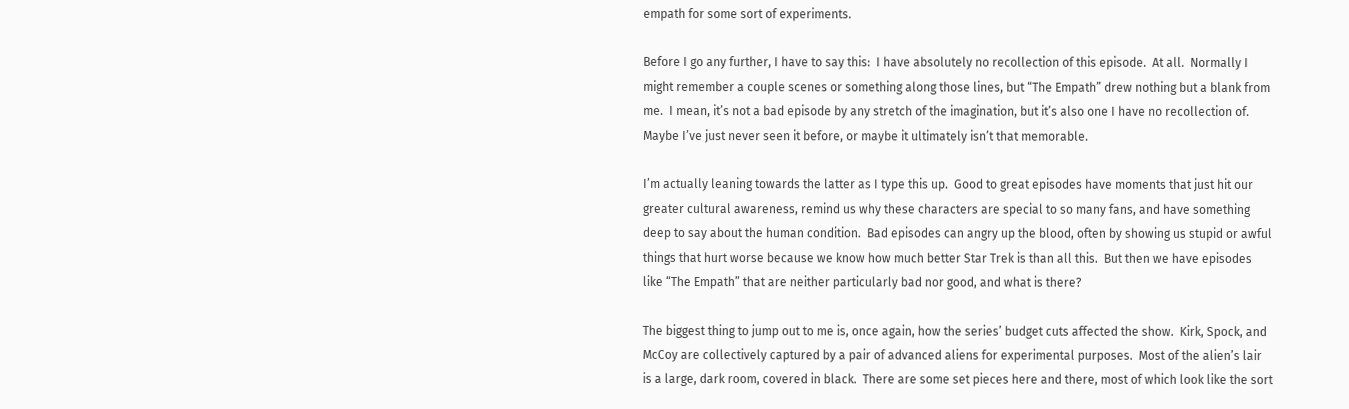empath for some sort of experiments.

Before I go any further, I have to say this:  I have absolutely no recollection of this episode.  At all.  Normally I might remember a couple scenes or something along those lines, but “The Empath” drew nothing but a blank from me.  I mean, it’s not a bad episode by any stretch of the imagination, but it’s also one I have no recollection of.  Maybe I’ve just never seen it before, or maybe it ultimately isn’t that memorable.

I’m actually leaning towards the latter as I type this up.  Good to great episodes have moments that just hit our greater cultural awareness, remind us why these characters are special to so many fans, and have something deep to say about the human condition.  Bad episodes can angry up the blood, often by showing us stupid or awful things that hurt worse because we know how much better Star Trek is than all this.  But then we have episodes like “The Empath” that are neither particularly bad nor good, and what is there?

The biggest thing to jump out to me is, once again, how the series’ budget cuts affected the show.  Kirk, Spock, and McCoy are collectively captured by a pair of advanced aliens for experimental purposes.  Most of the alien’s lair is a large, dark room, covered in black.  There are some set pieces here and there, most of which look like the sort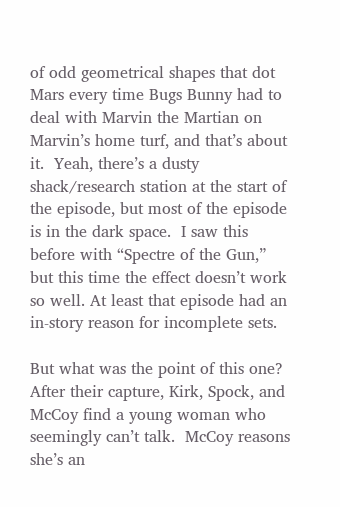of odd geometrical shapes that dot Mars every time Bugs Bunny had to deal with Marvin the Martian on Marvin’s home turf, and that’s about it.  Yeah, there’s a dusty shack/research station at the start of the episode, but most of the episode is in the dark space.  I saw this before with “Spectre of the Gun,” but this time the effect doesn’t work so well. At least that episode had an in-story reason for incomplete sets.

But what was the point of this one?  After their capture, Kirk, Spock, and McCoy find a young woman who seemingly can’t talk.  McCoy reasons she’s an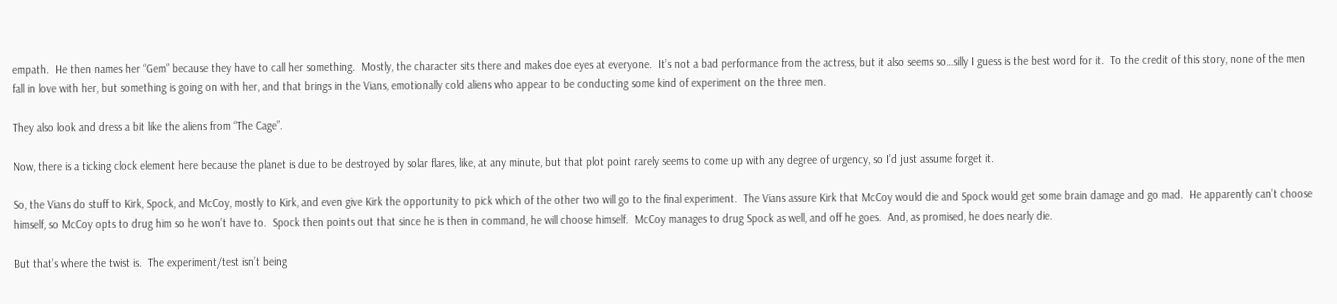empath.  He then names her “Gem” because they have to call her something.  Mostly, the character sits there and makes doe eyes at everyone.  It’s not a bad performance from the actress, but it also seems so…silly I guess is the best word for it.  To the credit of this story, none of the men fall in love with her, but something is going on with her, and that brings in the Vians, emotionally cold aliens who appear to be conducting some kind of experiment on the three men.

They also look and dress a bit like the aliens from “The Cage”.

Now, there is a ticking clock element here because the planet is due to be destroyed by solar flares, like, at any minute, but that plot point rarely seems to come up with any degree of urgency, so I’d just assume forget it.

So, the Vians do stuff to Kirk, Spock, and McCoy, mostly to Kirk, and even give Kirk the opportunity to pick which of the other two will go to the final experiment.  The Vians assure Kirk that McCoy would die and Spock would get some brain damage and go mad.  He apparently can’t choose himself, so McCoy opts to drug him so he won’t have to.  Spock then points out that since he is then in command, he will choose himself.  McCoy manages to drug Spock as well, and off he goes.  And, as promised, he does nearly die.

But that’s where the twist is.  The experiment/test isn’t being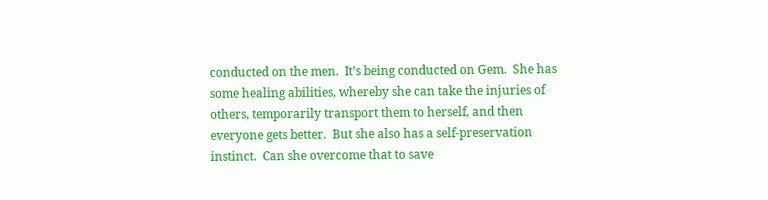conducted on the men.  It’s being conducted on Gem.  She has some healing abilities, whereby she can take the injuries of others, temporarily transport them to herself, and then everyone gets better.  But she also has a self-preservation instinct.  Can she overcome that to save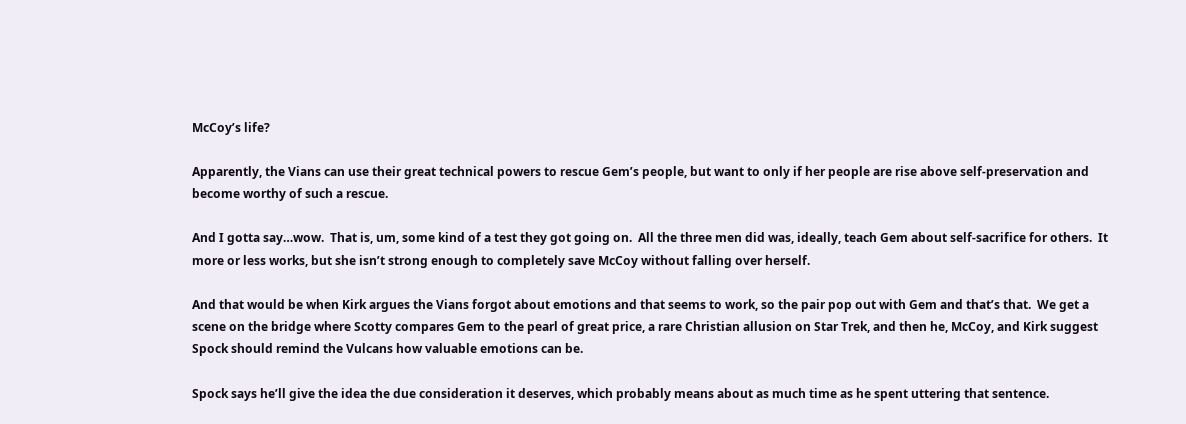McCoy’s life?

Apparently, the Vians can use their great technical powers to rescue Gem’s people, but want to only if her people are rise above self-preservation and become worthy of such a rescue.

And I gotta say…wow.  That is, um, some kind of a test they got going on.  All the three men did was, ideally, teach Gem about self-sacrifice for others.  It more or less works, but she isn’t strong enough to completely save McCoy without falling over herself.

And that would be when Kirk argues the Vians forgot about emotions and that seems to work, so the pair pop out with Gem and that’s that.  We get a scene on the bridge where Scotty compares Gem to the pearl of great price, a rare Christian allusion on Star Trek, and then he, McCoy, and Kirk suggest Spock should remind the Vulcans how valuable emotions can be.

Spock says he’ll give the idea the due consideration it deserves, which probably means about as much time as he spent uttering that sentence.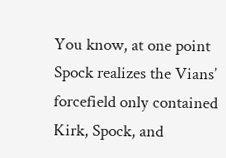You know, at one point Spock realizes the Vians’ forcefield only contained Kirk, Spock, and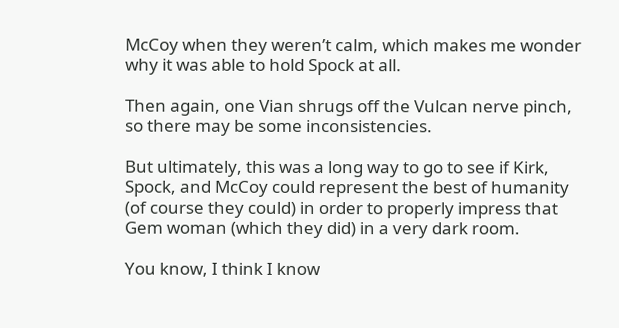McCoy when they weren’t calm, which makes me wonder why it was able to hold Spock at all.

Then again, one Vian shrugs off the Vulcan nerve pinch, so there may be some inconsistencies.

But ultimately, this was a long way to go to see if Kirk, Spock, and McCoy could represent the best of humanity (of course they could) in order to properly impress that Gem woman (which they did) in a very dark room.

You know, I think I know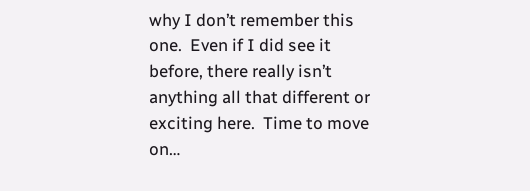why I don’t remember this one.  Even if I did see it before, there really isn’t anything all that different or exciting here.  Time to move on…